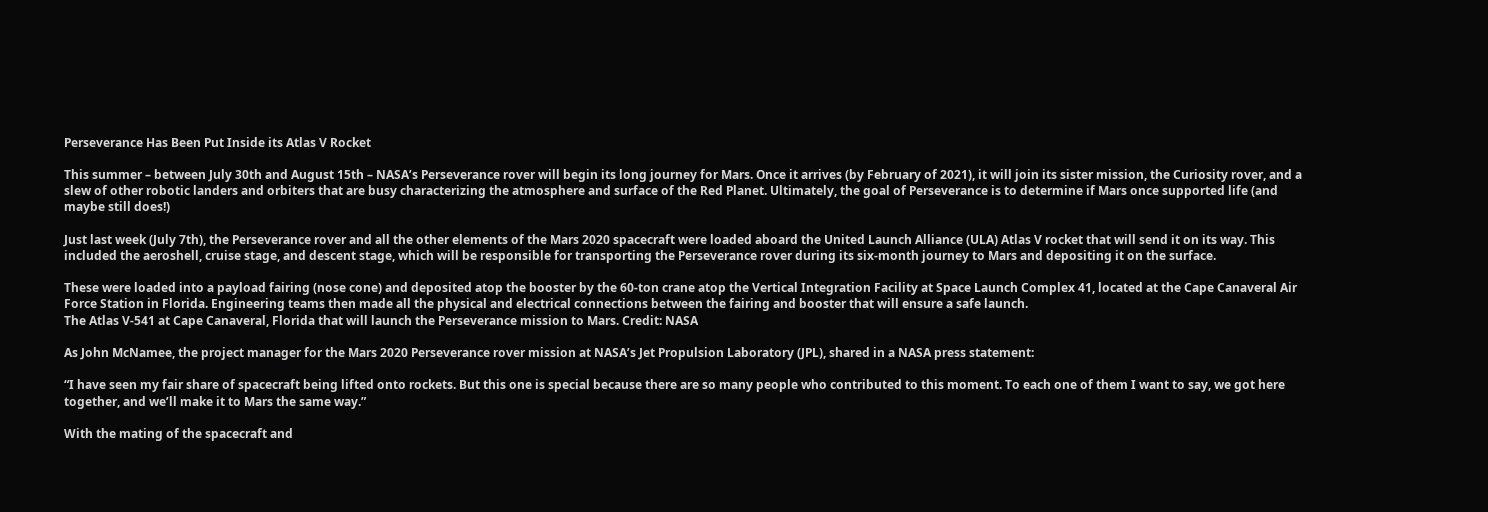Perseverance Has Been Put Inside its Atlas V Rocket

This summer – between July 30th and August 15th – NASA’s Perseverance rover will begin its long journey for Mars. Once it arrives (by February of 2021), it will join its sister mission, the Curiosity rover, and a slew of other robotic landers and orbiters that are busy characterizing the atmosphere and surface of the Red Planet. Ultimately, the goal of Perseverance is to determine if Mars once supported life (and maybe still does!)

Just last week (July 7th), the Perseverance rover and all the other elements of the Mars 2020 spacecraft were loaded aboard the United Launch Alliance (ULA) Atlas V rocket that will send it on its way. This included the aeroshell, cruise stage, and descent stage, which will be responsible for transporting the Perseverance rover during its six-month journey to Mars and depositing it on the surface.

These were loaded into a payload fairing (nose cone) and deposited atop the booster by the 60-ton crane atop the Vertical Integration Facility at Space Launch Complex 41, located at the Cape Canaveral Air Force Station in Florida. Engineering teams then made all the physical and electrical connections between the fairing and booster that will ensure a safe launch.
The Atlas V-541 at Cape Canaveral, Florida that will launch the Perseverance mission to Mars. Credit: NASA

As John McNamee, the project manager for the Mars 2020 Perseverance rover mission at NASA’s Jet Propulsion Laboratory (JPL), shared in a NASA press statement:

“I have seen my fair share of spacecraft being lifted onto rockets. But this one is special because there are so many people who contributed to this moment. To each one of them I want to say, we got here together, and we’ll make it to Mars the same way.”

With the mating of the spacecraft and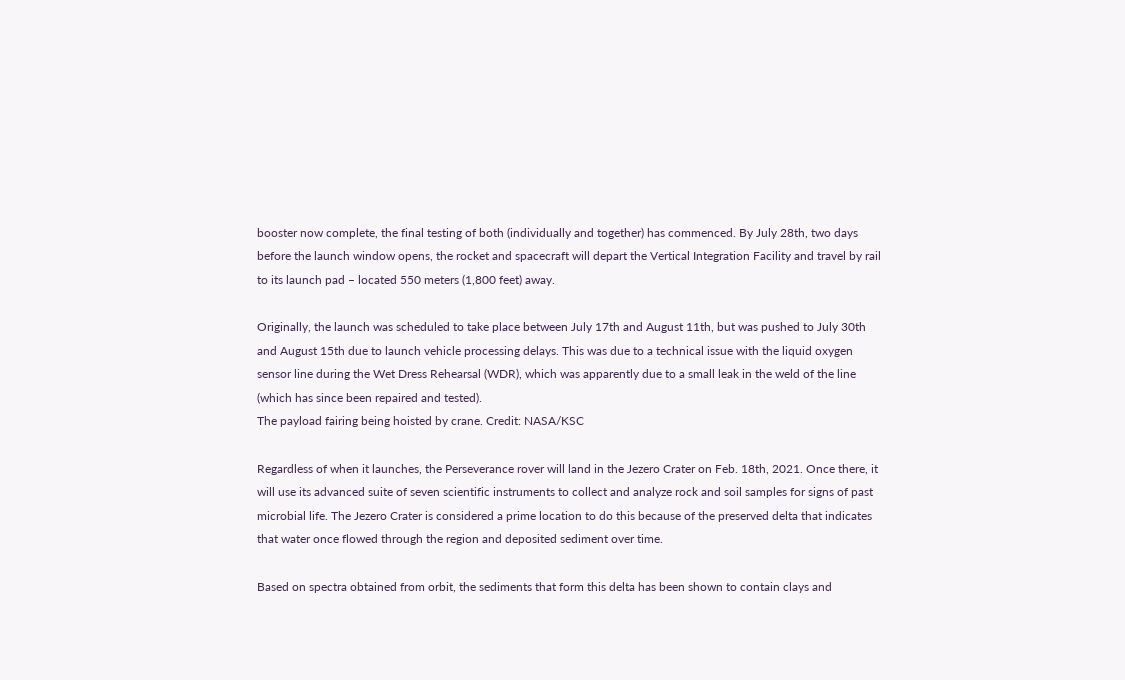booster now complete, the final testing of both (individually and together) has commenced. By July 28th, two days before the launch window opens, the rocket and spacecraft will depart the Vertical Integration Facility and travel by rail to its launch pad – located 550 meters (1,800 feet) away.

Originally, the launch was scheduled to take place between July 17th and August 11th, but was pushed to July 30th and August 15th due to launch vehicle processing delays. This was due to a technical issue with the liquid oxygen sensor line during the Wet Dress Rehearsal (WDR), which was apparently due to a small leak in the weld of the line (which has since been repaired and tested).
The payload fairing being hoisted by crane. Credit: NASA/KSC

Regardless of when it launches, the Perseverance rover will land in the Jezero Crater on Feb. 18th, 2021. Once there, it will use its advanced suite of seven scientific instruments to collect and analyze rock and soil samples for signs of past microbial life. The Jezero Crater is considered a prime location to do this because of the preserved delta that indicates that water once flowed through the region and deposited sediment over time.

Based on spectra obtained from orbit, the sediments that form this delta has been shown to contain clays and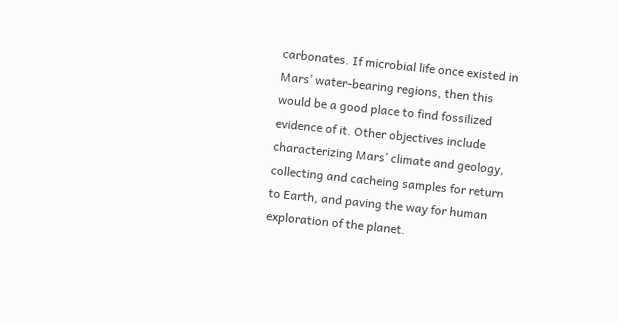carbonates. If microbial life once existed in Mars’ water-bearing regions, then this would be a good place to find fossilized evidence of it. Other objectives include characterizing Mars’ climate and geology, collecting and cacheing samples for return to Earth, and paving the way for human exploration of the planet.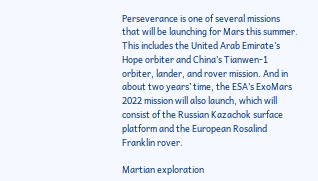Perseverance is one of several missions that will be launching for Mars this summer. This includes the United Arab Emirate’s Hope orbiter and China’s Tianwen-1 orbiter, lander, and rover mission. And in about two years’ time, the ESA’s ExoMars 2022 mission will also launch, which will consist of the Russian Kazachok surface platform and the European Rosalind Franklin rover.

Martian exploration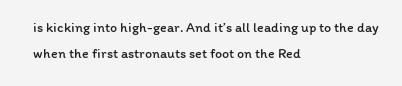is kicking into high-gear. And it’s all leading up to the day when the first astronauts set foot on the Red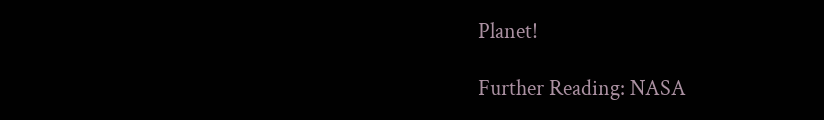Planet!

Further Reading: NASA